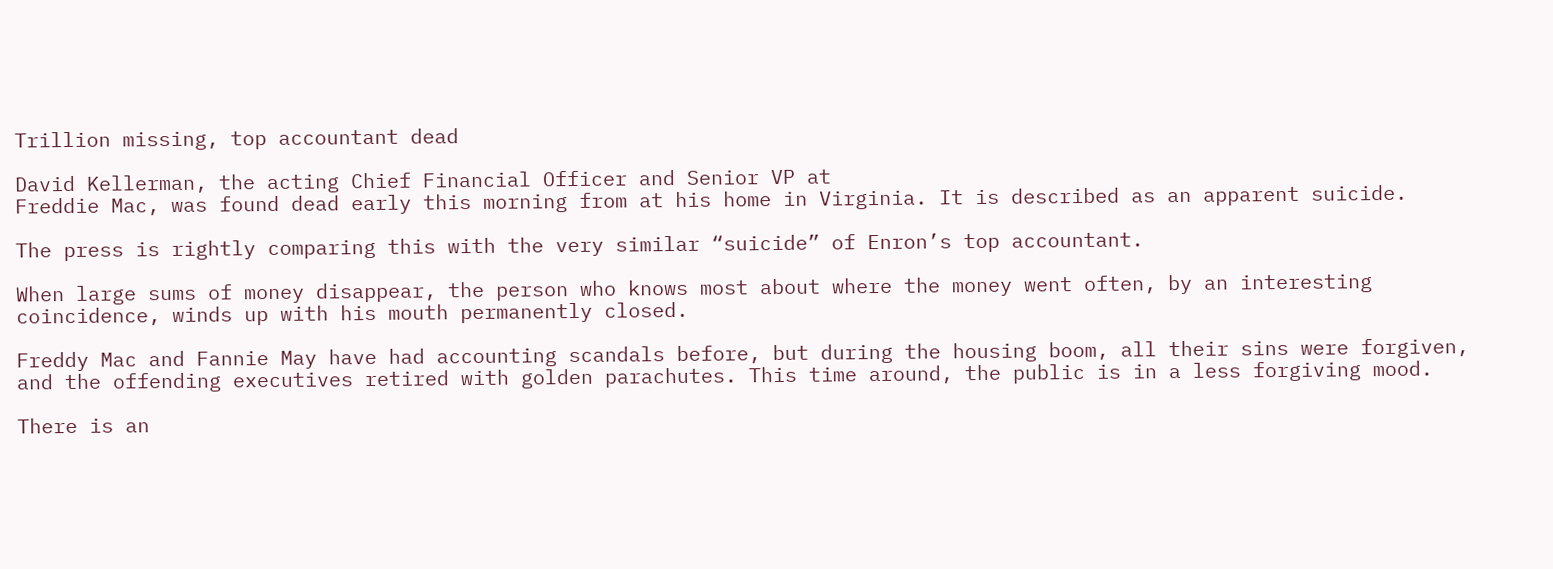Trillion missing, top accountant dead

David Kellerman, the acting Chief Financial Officer and Senior VP at
Freddie Mac, was found dead early this morning from at his home in Virginia. It is described as an apparent suicide.

The press is rightly comparing this with the very similar “suicide” of Enron’s top accountant.

When large sums of money disappear, the person who knows most about where the money went often, by an interesting coincidence, winds up with his mouth permanently closed.

Freddy Mac and Fannie May have had accounting scandals before, but during the housing boom, all their sins were forgiven, and the offending executives retired with golden parachutes. This time around, the public is in a less forgiving mood.

There is an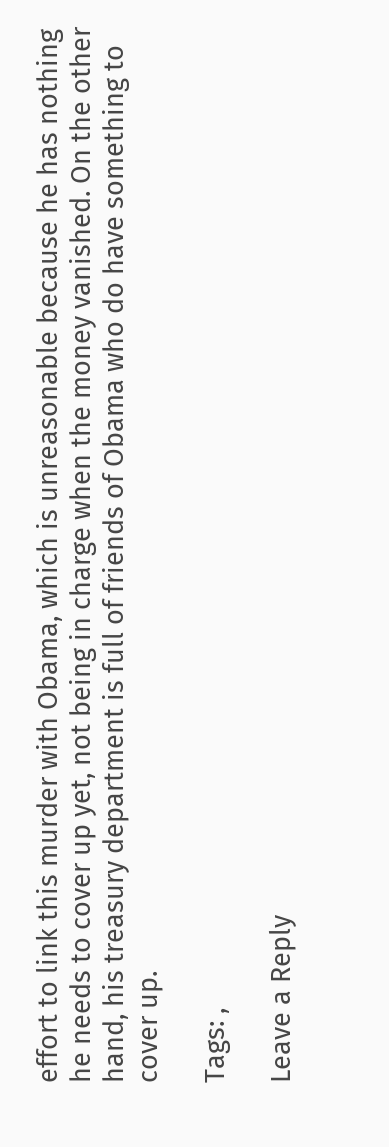effort to link this murder with Obama, which is unreasonable because he has nothing he needs to cover up yet, not being in charge when the money vanished. On the other hand, his treasury department is full of friends of Obama who do have something to cover up.

Tags: ,

Leave a Reply